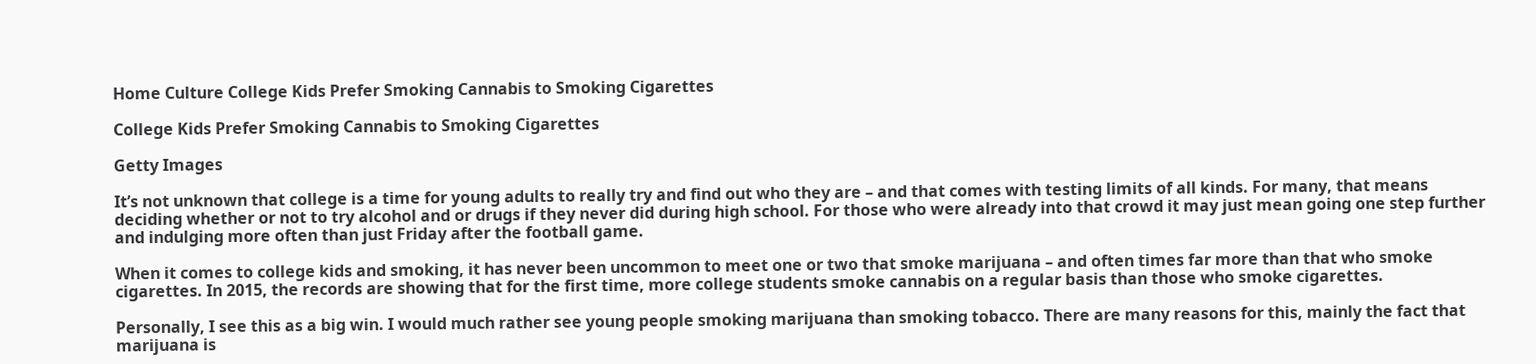Home Culture College Kids Prefer Smoking Cannabis to Smoking Cigarettes

College Kids Prefer Smoking Cannabis to Smoking Cigarettes

Getty Images

It’s not unknown that college is a time for young adults to really try and find out who they are – and that comes with testing limits of all kinds. For many, that means deciding whether or not to try alcohol and or drugs if they never did during high school. For those who were already into that crowd it may just mean going one step further and indulging more often than just Friday after the football game.

When it comes to college kids and smoking, it has never been uncommon to meet one or two that smoke marijuana – and often times far more than that who smoke cigarettes. In 2015, the records are showing that for the first time, more college students smoke cannabis on a regular basis than those who smoke cigarettes.

Personally, I see this as a big win. I would much rather see young people smoking marijuana than smoking tobacco. There are many reasons for this, mainly the fact that marijuana is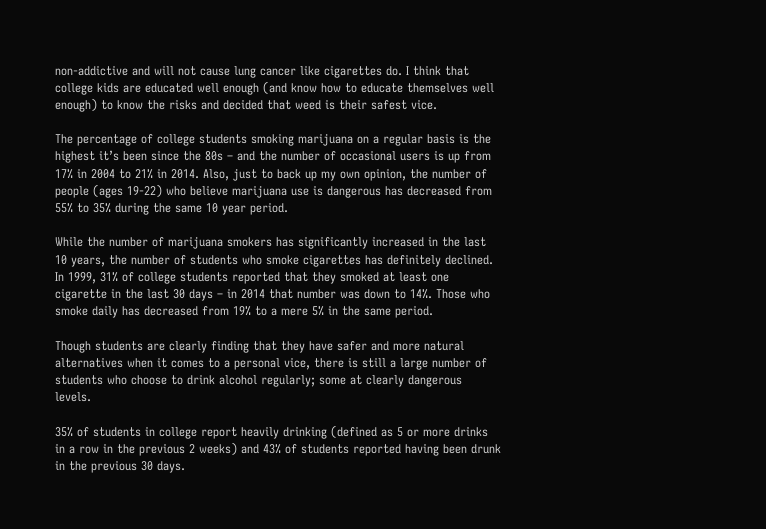non-addictive and will not cause lung cancer like cigarettes do. I think that college kids are educated well enough (and know how to educate themselves well enough) to know the risks and decided that weed is their safest vice.

The percentage of college students smoking marijuana on a regular basis is the highest it’s been since the 80s – and the number of occasional users is up from 17% in 2004 to 21% in 2014. Also, just to back up my own opinion, the number of people (ages 19-22) who believe marijuana use is dangerous has decreased from 55% to 35% during the same 10 year period.

While the number of marijuana smokers has significantly increased in the last 10 years, the number of students who smoke cigarettes has definitely declined. In 1999, 31% of college students reported that they smoked at least one cigarette in the last 30 days – in 2014 that number was down to 14%. Those who smoke daily has decreased from 19% to a mere 5% in the same period.

Though students are clearly finding that they have safer and more natural alternatives when it comes to a personal vice, there is still a large number of students who choose to drink alcohol regularly; some at clearly dangerous levels.

35% of students in college report heavily drinking (defined as 5 or more drinks in a row in the previous 2 weeks) and 43% of students reported having been drunk in the previous 30 days.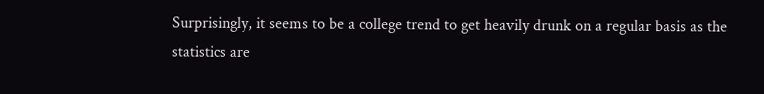Surprisingly, it seems to be a college trend to get heavily drunk on a regular basis as the statistics are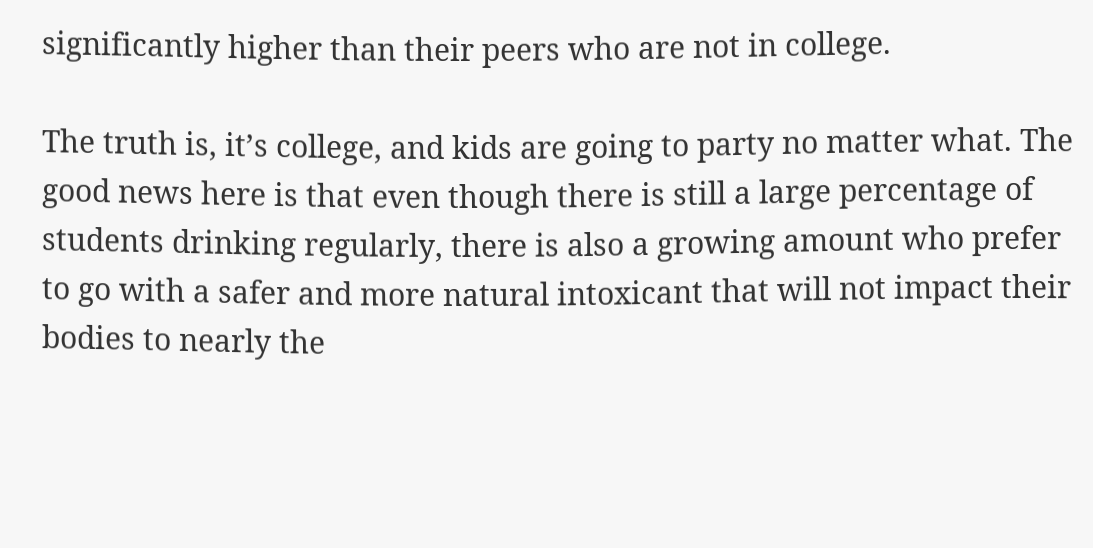significantly higher than their peers who are not in college.

The truth is, it’s college, and kids are going to party no matter what. The good news here is that even though there is still a large percentage of students drinking regularly, there is also a growing amount who prefer to go with a safer and more natural intoxicant that will not impact their bodies to nearly the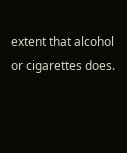extent that alcohol or cigarettes does.